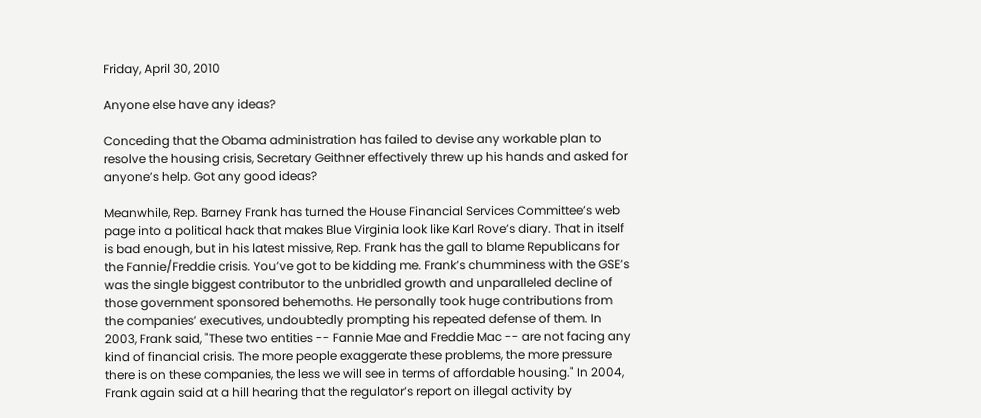Friday, April 30, 2010

Anyone else have any ideas?

Conceding that the Obama administration has failed to devise any workable plan to resolve the housing crisis, Secretary Geithner effectively threw up his hands and asked for anyone’s help. Got any good ideas?

Meanwhile, Rep. Barney Frank has turned the House Financial Services Committee’s web page into a political hack that makes Blue Virginia look like Karl Rove’s diary. That in itself is bad enough, but in his latest missive, Rep. Frank has the gall to blame Republicans for the Fannie/Freddie crisis. You’ve got to be kidding me. Frank’s chumminess with the GSE’s was the single biggest contributor to the unbridled growth and unparalleled decline of those government sponsored behemoths. He personally took huge contributions from the companies’ executives, undoubtedly prompting his repeated defense of them. In 2003, Frank said, "These two entities -- Fannie Mae and Freddie Mac -- are not facing any kind of financial crisis. The more people exaggerate these problems, the more pressure there is on these companies, the less we will see in terms of affordable housing." In 2004, Frank again said at a hill hearing that the regulator’s report on illegal activity by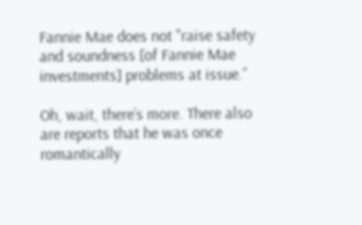Fannie Mae does not "raise safety and soundness [of Fannie Mae investments] problems at issue.”

Oh, wait, there’s more. There also are reports that he was once romantically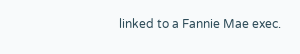linked to a Fannie Mae exec.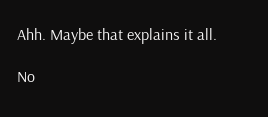Ahh. Maybe that explains it all.

No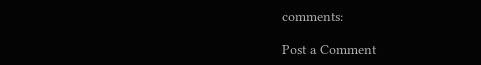comments:

Post a Comment